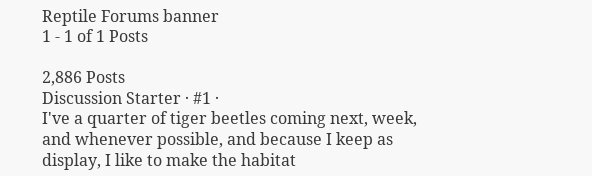Reptile Forums banner
1 - 1 of 1 Posts

2,886 Posts
Discussion Starter · #1 ·
I've a quarter of tiger beetles coming next, week, and whenever possible, and because I keep as display, I like to make the habitat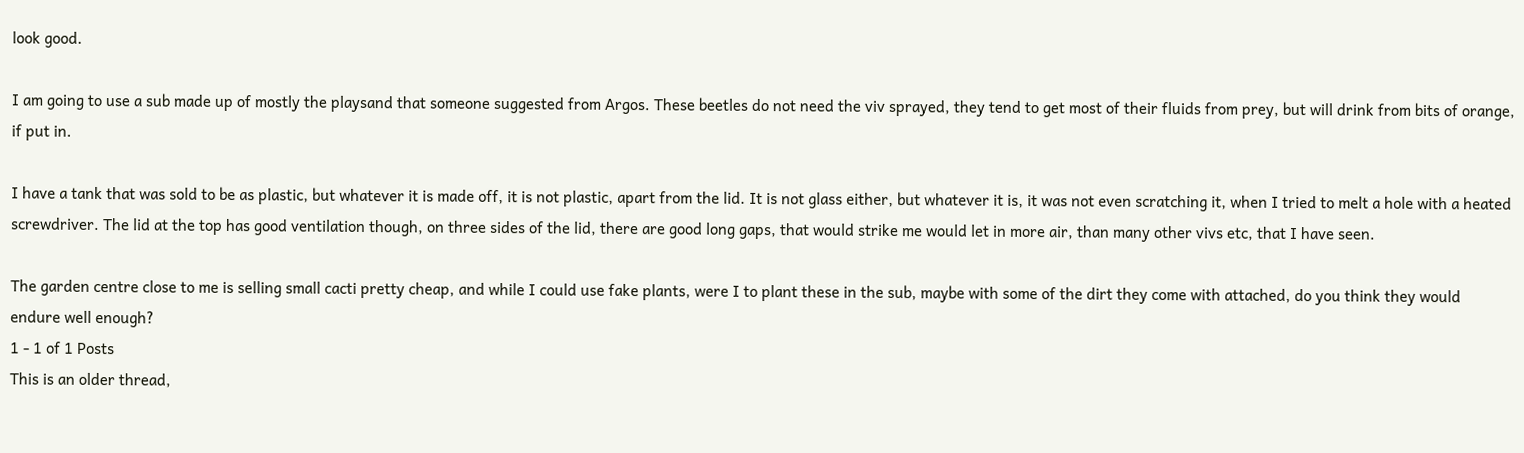look good.

I am going to use a sub made up of mostly the playsand that someone suggested from Argos. These beetles do not need the viv sprayed, they tend to get most of their fluids from prey, but will drink from bits of orange, if put in.

I have a tank that was sold to be as plastic, but whatever it is made off, it is not plastic, apart from the lid. It is not glass either, but whatever it is, it was not even scratching it, when I tried to melt a hole with a heated screwdriver. The lid at the top has good ventilation though, on three sides of the lid, there are good long gaps, that would strike me would let in more air, than many other vivs etc, that I have seen.

The garden centre close to me is selling small cacti pretty cheap, and while I could use fake plants, were I to plant these in the sub, maybe with some of the dirt they come with attached, do you think they would endure well enough?
1 - 1 of 1 Posts
This is an older thread,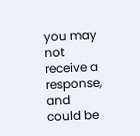you may not receive a response, and could be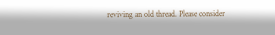reviving an old thread. Please consider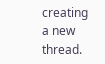creating a new thread.